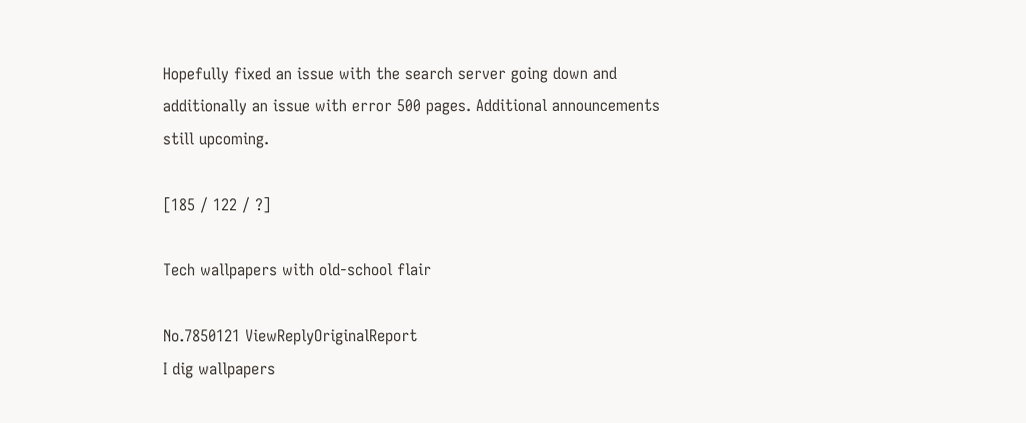Hopefully fixed an issue with the search server going down and additionally an issue with error 500 pages. Additional announcements still upcoming.

[185 / 122 / ?]

Tech wallpapers with old-school flair

No.7850121 ViewReplyOriginalReport
I dig wallpapers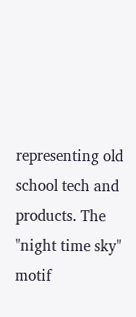representing old school tech and products. The "night time sky" motif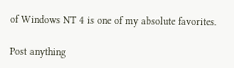of Windows NT 4 is one of my absolute favorites.

Post anything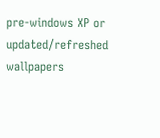pre-windows XP or updated/refreshed wallpapers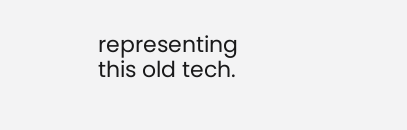representing this old tech.